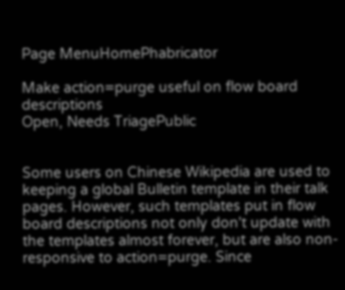Page MenuHomePhabricator

Make action=purge useful on flow board descriptions
Open, Needs TriagePublic


Some users on Chinese Wikipedia are used to keeping a global Bulletin template in their talk pages. However, such templates put in flow board descriptions not only don't update with the templates almost forever, but are also non-responsive to action=purge. Since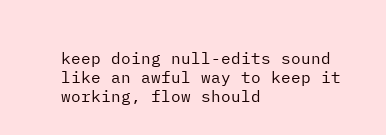keep doing null-edits sound like an awful way to keep it working, flow should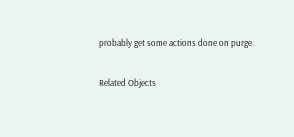probably get some actions done on purge.

Related Objects